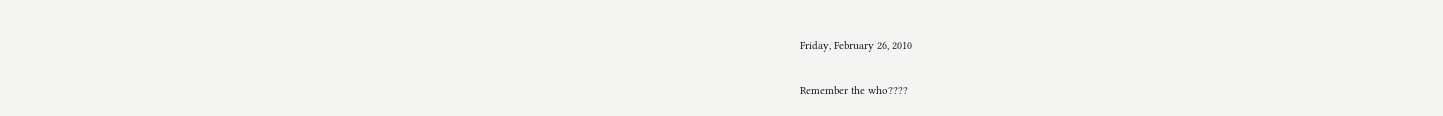Friday, February 26, 2010

Remember the who????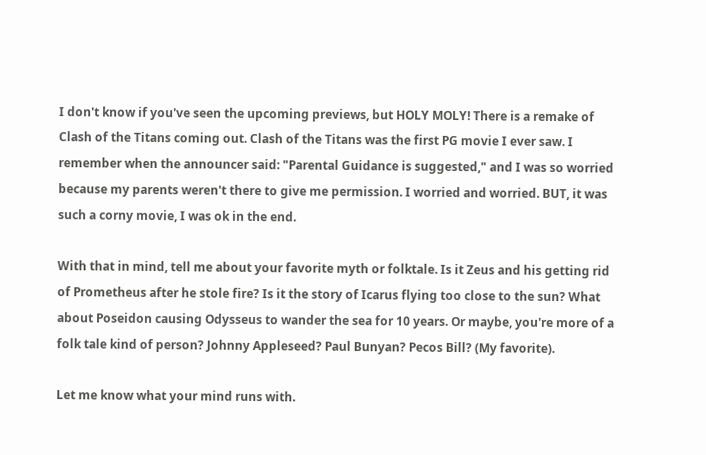I don't know if you've seen the upcoming previews, but HOLY MOLY! There is a remake of Clash of the Titans coming out. Clash of the Titans was the first PG movie I ever saw. I remember when the announcer said: "Parental Guidance is suggested," and I was so worried because my parents weren't there to give me permission. I worried and worried. BUT, it was such a corny movie, I was ok in the end.

With that in mind, tell me about your favorite myth or folktale. Is it Zeus and his getting rid of Prometheus after he stole fire? Is it the story of Icarus flying too close to the sun? What about Poseidon causing Odysseus to wander the sea for 10 years. Or maybe, you're more of a folk tale kind of person? Johnny Appleseed? Paul Bunyan? Pecos Bill? (My favorite).

Let me know what your mind runs with.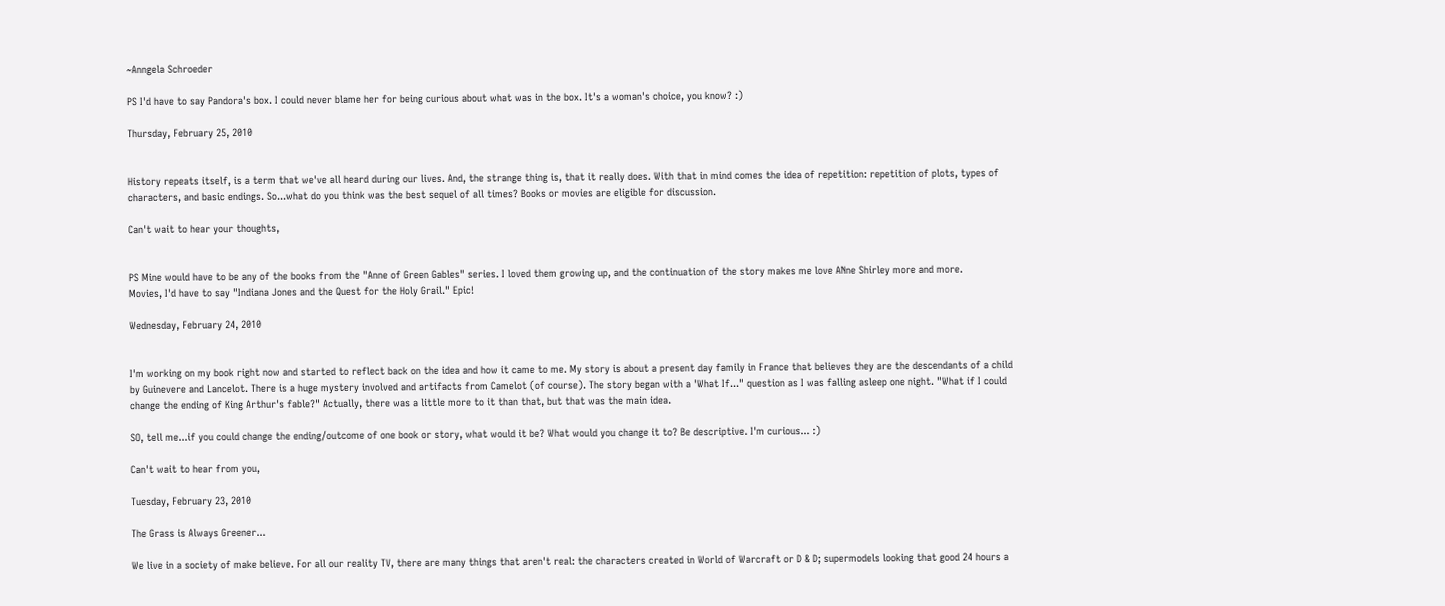~Anngela Schroeder

PS I'd have to say Pandora's box. I could never blame her for being curious about what was in the box. It's a woman's choice, you know? :)

Thursday, February 25, 2010


History repeats itself, is a term that we've all heard during our lives. And, the strange thing is, that it really does. With that in mind comes the idea of repetition: repetition of plots, types of characters, and basic endings. So...what do you think was the best sequel of all times? Books or movies are eligible for discussion.

Can't wait to hear your thoughts,


PS Mine would have to be any of the books from the "Anne of Green Gables" series. I loved them growing up, and the continuation of the story makes me love ANne Shirley more and more.
Movies, I'd have to say "Indiana Jones and the Quest for the Holy Grail." Epic!

Wednesday, February 24, 2010


I'm working on my book right now and started to reflect back on the idea and how it came to me. My story is about a present day family in France that believes they are the descendants of a child by Guinevere and Lancelot. There is a huge mystery involved and artifacts from Camelot (of course). The story began with a 'What If..." question as I was falling asleep one night. "What if I could change the ending of King Arthur's fable?" Actually, there was a little more to it than that, but that was the main idea.

SO, tell me...if you could change the ending/outcome of one book or story, what would it be? What would you change it to? Be descriptive. I'm curious... :)

Can't wait to hear from you,

Tuesday, February 23, 2010

The Grass is Always Greener...

We live in a society of make believe. For all our reality TV, there are many things that aren't real: the characters created in World of Warcraft or D & D; supermodels looking that good 24 hours a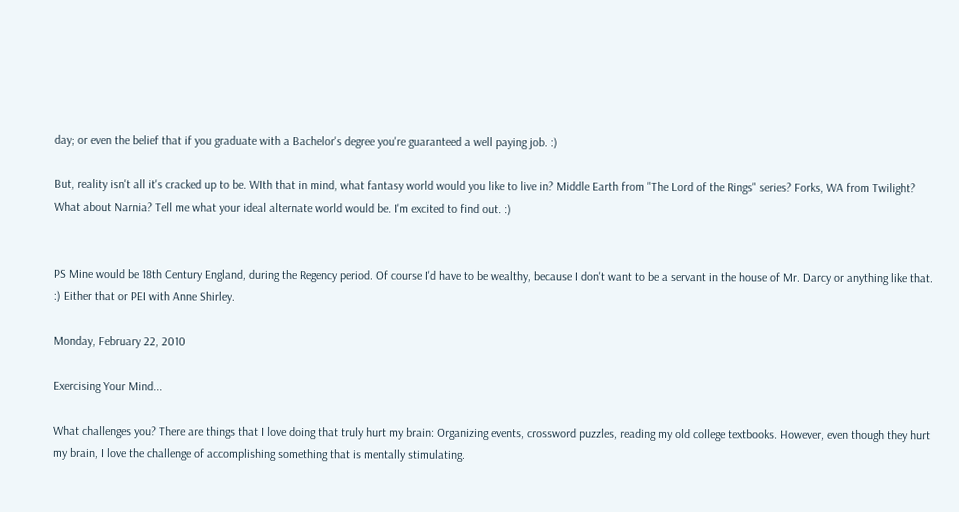day; or even the belief that if you graduate with a Bachelor's degree you're guaranteed a well paying job. :)

But, reality isn't all it's cracked up to be. WIth that in mind, what fantasy world would you like to live in? Middle Earth from "The Lord of the Rings" series? Forks, WA from Twilight? What about Narnia? Tell me what your ideal alternate world would be. I'm excited to find out. :)


PS Mine would be 18th Century England, during the Regency period. Of course I'd have to be wealthy, because I don't want to be a servant in the house of Mr. Darcy or anything like that. :) Either that or PEI with Anne Shirley.

Monday, February 22, 2010

Exercising Your Mind...

What challenges you? There are things that I love doing that truly hurt my brain: Organizing events, crossword puzzles, reading my old college textbooks. However, even though they hurt my brain, I love the challenge of accomplishing something that is mentally stimulating.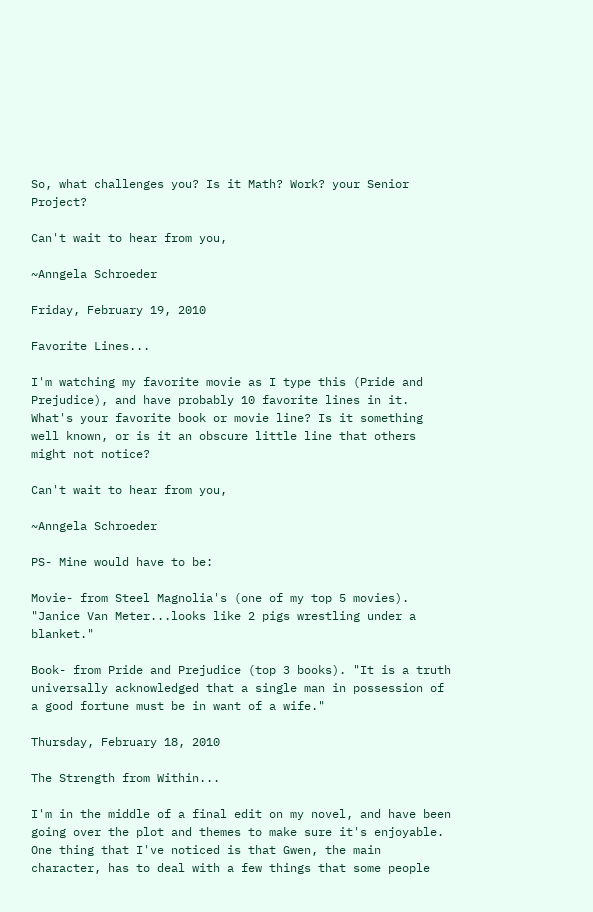So, what challenges you? Is it Math? Work? your Senior Project?

Can't wait to hear from you,

~Anngela Schroeder

Friday, February 19, 2010

Favorite Lines...

I'm watching my favorite movie as I type this (Pride and Prejudice), and have probably 10 favorite lines in it. What's your favorite book or movie line? Is it something well known, or is it an obscure little line that others might not notice?

Can't wait to hear from you,

~Anngela Schroeder

PS- Mine would have to be:

Movie- from Steel Magnolia's (one of my top 5 movies). "Janice Van Meter...looks like 2 pigs wrestling under a blanket."

Book- from Pride and Prejudice (top 3 books). "It is a truth universally acknowledged that a single man in possession of a good fortune must be in want of a wife."

Thursday, February 18, 2010

The Strength from Within...

I'm in the middle of a final edit on my novel, and have been going over the plot and themes to make sure it's enjoyable. One thing that I've noticed is that Gwen, the main character, has to deal with a few things that some people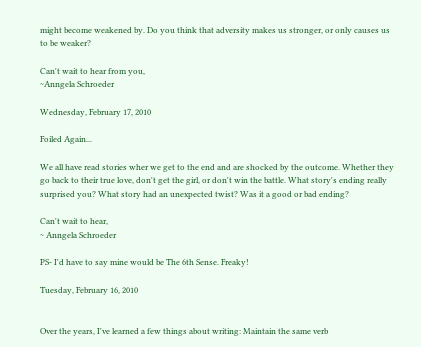might become weakened by. Do you think that adversity makes us stronger, or only causes us to be weaker?

Can't wait to hear from you,
~Anngela Schroeder

Wednesday, February 17, 2010

Foiled Again...

We all have read stories wher we get to the end and are shocked by the outcome. Whether they go back to their true love, don't get the girl, or don't win the battle. What story's ending really surprised you? What story had an unexpected twist? Was it a good or bad ending?

Can't wait to hear,
~ Anngela Schroeder

PS- I'd have to say mine would be The 6th Sense. Freaky!

Tuesday, February 16, 2010


Over the years, I've learned a few things about writing: Maintain the same verb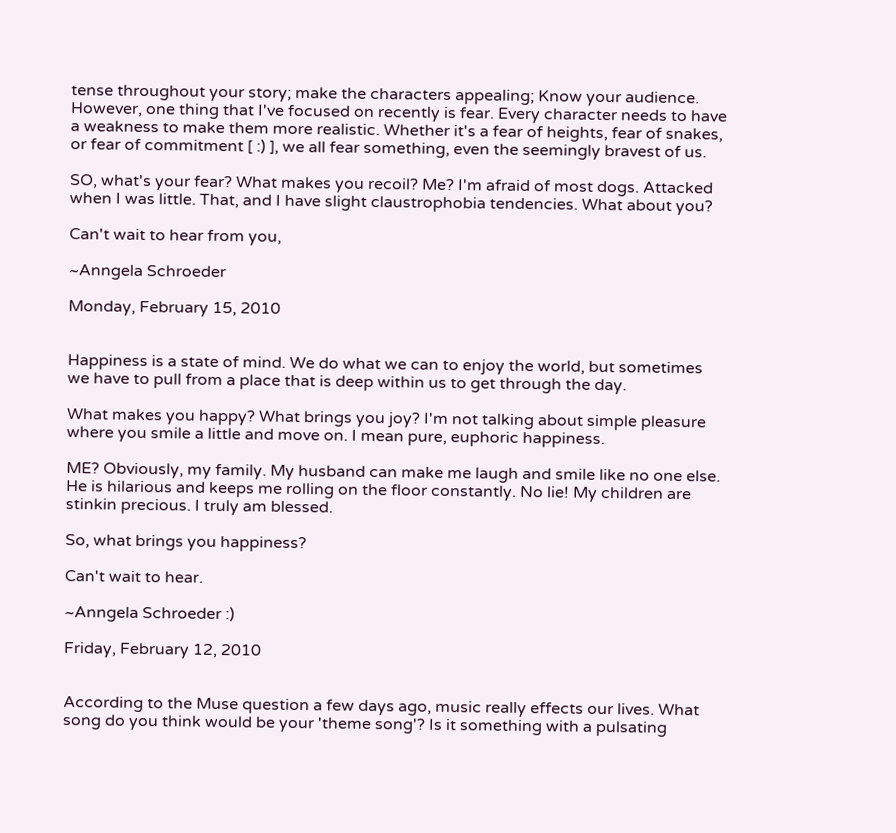tense throughout your story; make the characters appealing; Know your audience. However, one thing that I've focused on recently is fear. Every character needs to have a weakness to make them more realistic. Whether it's a fear of heights, fear of snakes, or fear of commitment [ :) ], we all fear something, even the seemingly bravest of us.

SO, what's your fear? What makes you recoil? Me? I'm afraid of most dogs. Attacked when I was little. That, and I have slight claustrophobia tendencies. What about you?

Can't wait to hear from you,

~Anngela Schroeder

Monday, February 15, 2010


Happiness is a state of mind. We do what we can to enjoy the world, but sometimes we have to pull from a place that is deep within us to get through the day.

What makes you happy? What brings you joy? I'm not talking about simple pleasure where you smile a little and move on. I mean pure, euphoric happiness.

ME? Obviously, my family. My husband can make me laugh and smile like no one else. He is hilarious and keeps me rolling on the floor constantly. No lie! My children are stinkin precious. I truly am blessed.

So, what brings you happiness?

Can't wait to hear.

~Anngela Schroeder :)

Friday, February 12, 2010


According to the Muse question a few days ago, music really effects our lives. What song do you think would be your 'theme song'? Is it something with a pulsating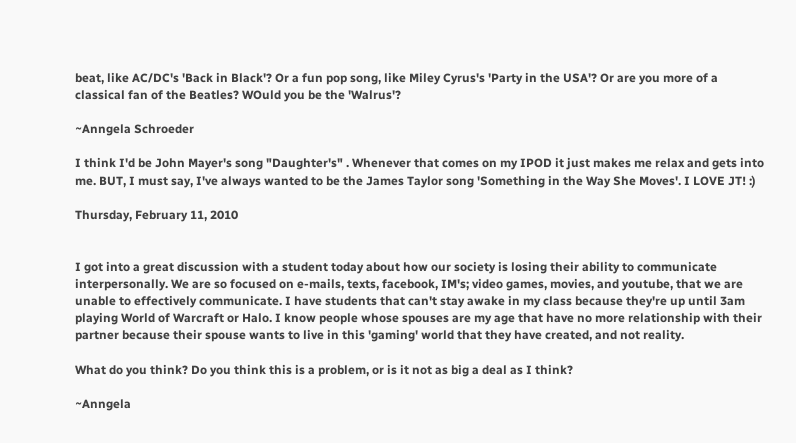beat, like AC/DC's 'Back in Black'? Or a fun pop song, like Miley Cyrus's 'Party in the USA'? Or are you more of a classical fan of the Beatles? WOuld you be the 'Walrus'?

~Anngela Schroeder

I think I'd be John Mayer's song "Daughter's" . Whenever that comes on my IPOD it just makes me relax and gets into me. BUT, I must say, I've always wanted to be the James Taylor song 'Something in the Way She Moves'. I LOVE JT! :)

Thursday, February 11, 2010


I got into a great discussion with a student today about how our society is losing their ability to communicate interpersonally. We are so focused on e-mails, texts, facebook, IM's; video games, movies, and youtube, that we are unable to effectively communicate. I have students that can't stay awake in my class because they're up until 3am playing World of Warcraft or Halo. I know people whose spouses are my age that have no more relationship with their partner because their spouse wants to live in this 'gaming' world that they have created, and not reality.

What do you think? Do you think this is a problem, or is it not as big a deal as I think?

~Anngela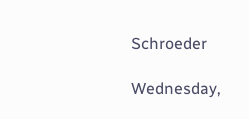Schroeder

Wednesday,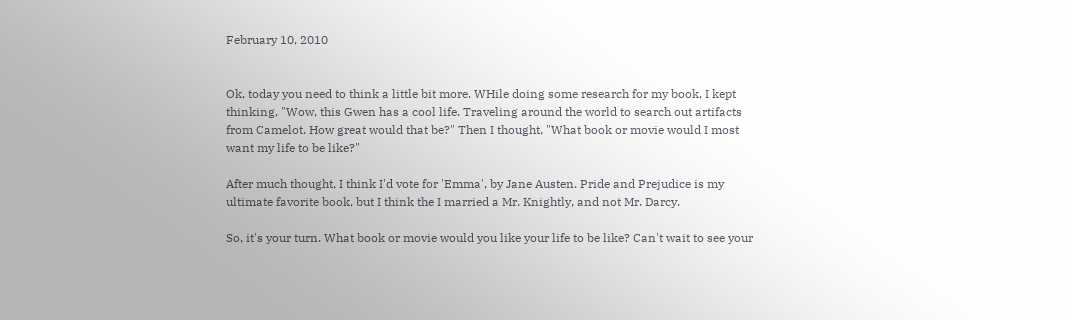February 10, 2010


Ok, today you need to think a little bit more. WHile doing some research for my book, I kept thinking, "Wow, this Gwen has a cool life. Traveling around the world to search out artifacts from Camelot. How great would that be?" Then I thought, "What book or movie would I most want my life to be like?"

After much thought, I think I'd vote for 'Emma', by Jane Austen. Pride and Prejudice is my ultimate favorite book, but I think the I married a Mr. Knightly, and not Mr. Darcy.

So, it's your turn. What book or movie would you like your life to be like? Can't wait to see your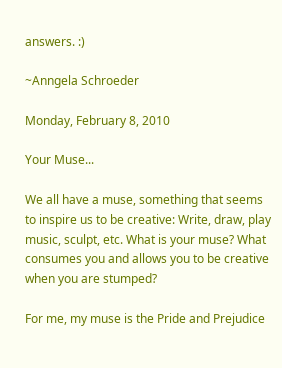answers. :)

~Anngela Schroeder

Monday, February 8, 2010

Your Muse...

We all have a muse, something that seems to inspire us to be creative: Write, draw, play music, sculpt, etc. What is your muse? What consumes you and allows you to be creative when you are stumped?

For me, my muse is the Pride and Prejudice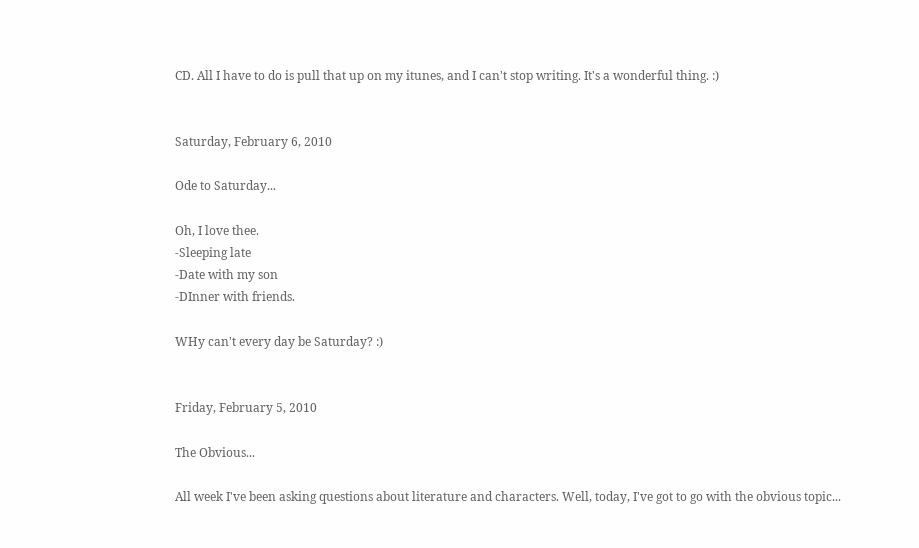CD. All I have to do is pull that up on my itunes, and I can't stop writing. It's a wonderful thing. :)


Saturday, February 6, 2010

Ode to Saturday...

Oh, I love thee.
-Sleeping late
-Date with my son
-DInner with friends.

WHy can't every day be Saturday? :)


Friday, February 5, 2010

The Obvious...

All week I've been asking questions about literature and characters. Well, today, I've got to go with the obvious topic...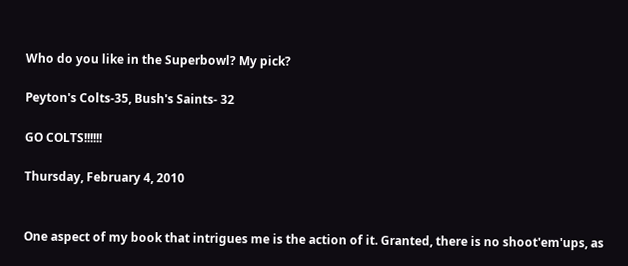Who do you like in the Superbowl? My pick?

Peyton's Colts-35, Bush's Saints- 32

GO COLTS!!!!!!

Thursday, February 4, 2010


One aspect of my book that intrigues me is the action of it. Granted, there is no shoot'em'ups, as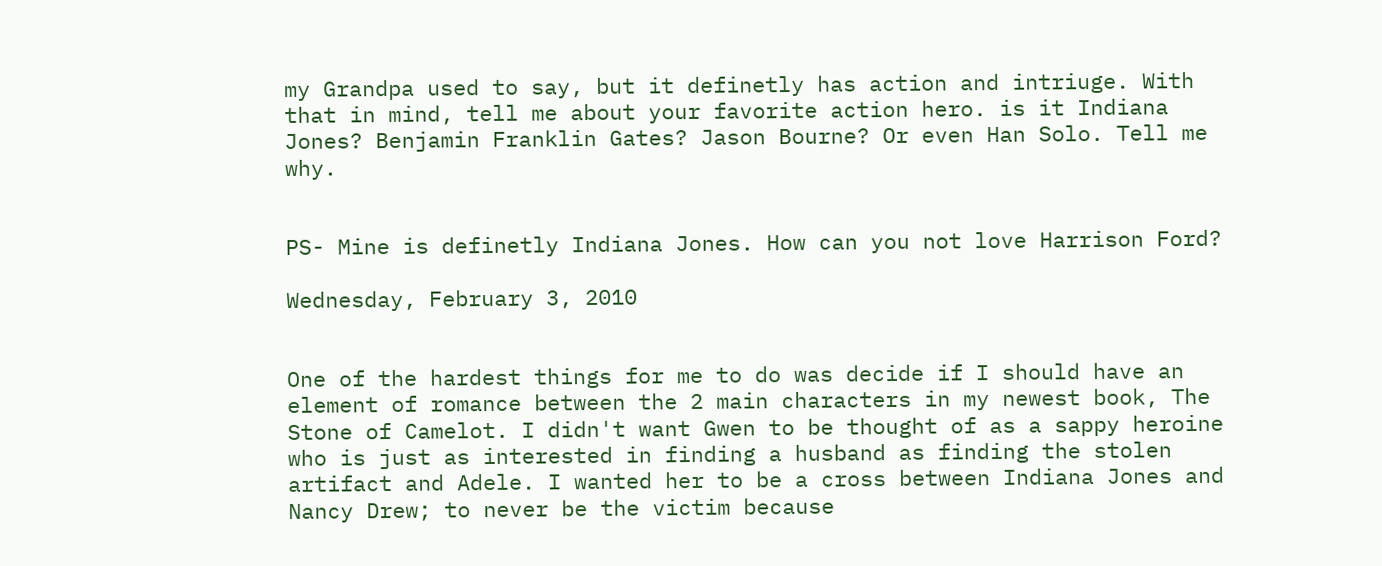my Grandpa used to say, but it definetly has action and intriuge. With that in mind, tell me about your favorite action hero. is it Indiana Jones? Benjamin Franklin Gates? Jason Bourne? Or even Han Solo. Tell me why.


PS- Mine is definetly Indiana Jones. How can you not love Harrison Ford?

Wednesday, February 3, 2010


One of the hardest things for me to do was decide if I should have an element of romance between the 2 main characters in my newest book, The Stone of Camelot. I didn't want Gwen to be thought of as a sappy heroine who is just as interested in finding a husband as finding the stolen artifact and Adele. I wanted her to be a cross between Indiana Jones and Nancy Drew; to never be the victim because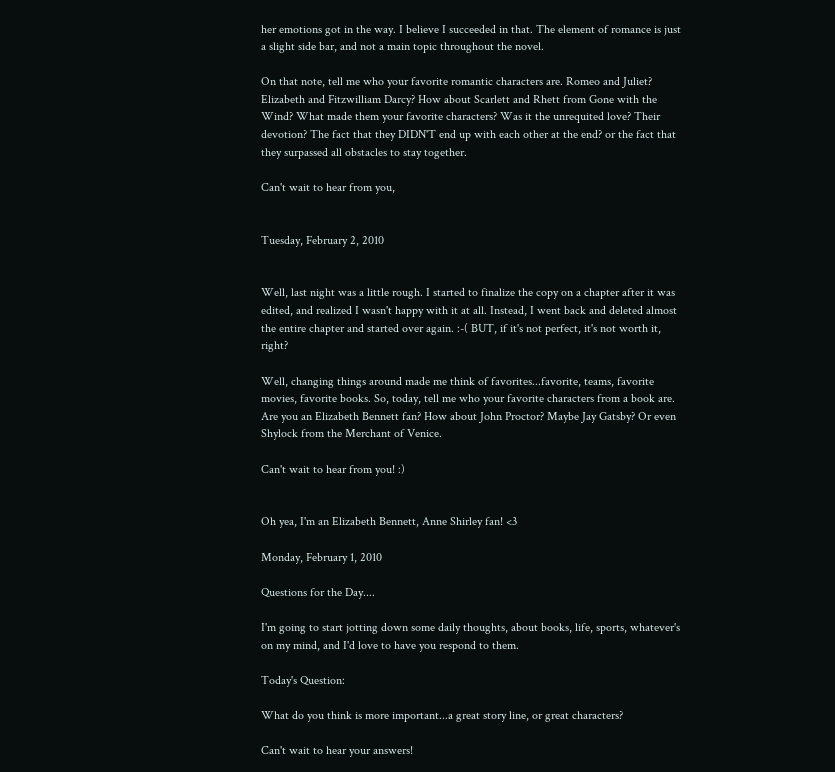her emotions got in the way. I believe I succeeded in that. The element of romance is just a slight side bar, and not a main topic throughout the novel.

On that note, tell me who your favorite romantic characters are. Romeo and Juliet? Elizabeth and Fitzwilliam Darcy? How about Scarlett and Rhett from Gone with the Wind? What made them your favorite characters? Was it the unrequited love? Their devotion? The fact that they DIDN'T end up with each other at the end? or the fact that they surpassed all obstacles to stay together.

Can't wait to hear from you,


Tuesday, February 2, 2010


Well, last night was a little rough. I started to finalize the copy on a chapter after it was edited, and realized I wasn't happy with it at all. Instead, I went back and deleted almost the entire chapter and started over again. :-( BUT, if it's not perfect, it's not worth it, right?

Well, changing things around made me think of favorites...favorite, teams, favorite movies, favorite books. So, today, tell me who your favorite characters from a book are. Are you an Elizabeth Bennett fan? How about John Proctor? Maybe Jay Gatsby? Or even Shylock from the Merchant of Venice.

Can't wait to hear from you! :)


Oh yea, I'm an Elizabeth Bennett, Anne Shirley fan! <3

Monday, February 1, 2010

Questions for the Day....

I'm going to start jotting down some daily thoughts, about books, life, sports, whatever's on my mind, and I'd love to have you respond to them.

Today's Question:

What do you think is more important...a great story line, or great characters?

Can't wait to hear your answers!